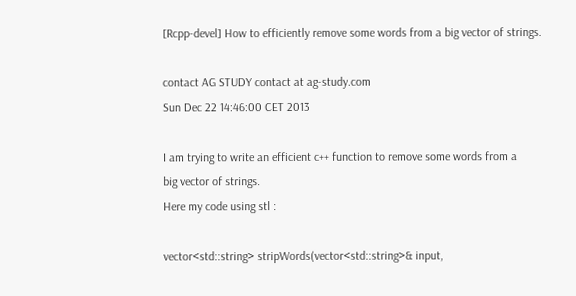[Rcpp-devel] How to efficiently remove some words from a big vector of strings.

contact AG STUDY contact at ag-study.com
Sun Dec 22 14:46:00 CET 2013

I am trying to write an efficient c++ function to remove some words from a
big vector of strings.
Here my code using stl :

vector<std::string> stripWords(vector<std::string>& input,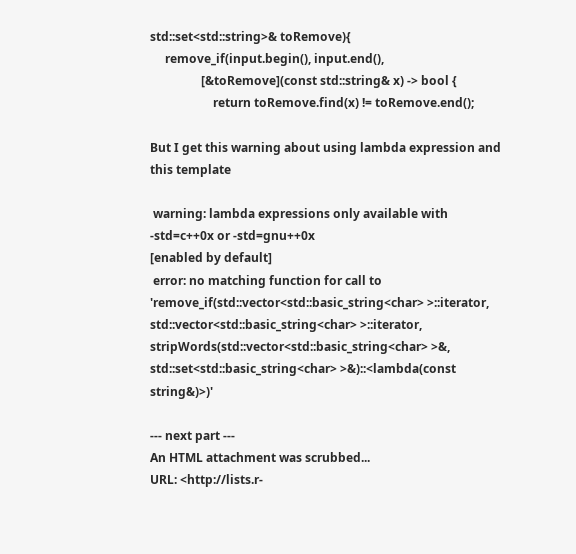std::set<std::string>& toRemove){
     remove_if(input.begin(), input.end(),
                 [&toRemove](const std::string& x) -> bool {
                     return toRemove.find(x) != toRemove.end();

But I get this warning about using lambda expression and this template

 warning: lambda expressions only available with -std=c++0x or -std=gnu++0x
[enabled by default]
 error: no matching function for call to
'remove_if(std::vector<std::basic_string<char> >::iterator,
std::vector<std::basic_string<char> >::iterator,
stripWords(std::vector<std::basic_string<char> >&,
std::set<std::basic_string<char> >&)::<lambda(const string&)>)'

--- next part ---
An HTML attachment was scrubbed...
URL: <http://lists.r-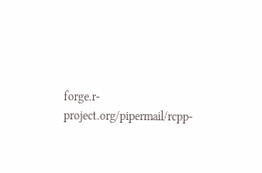forge.r-project.org/pipermail/rcpp-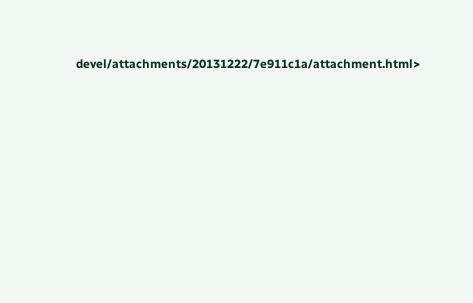devel/attachments/20131222/7e911c1a/attachment.html>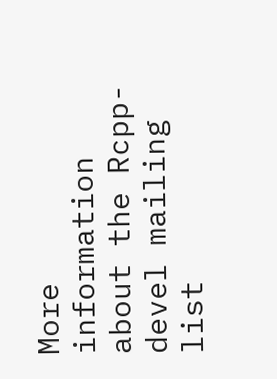More information about the Rcpp-devel mailing list